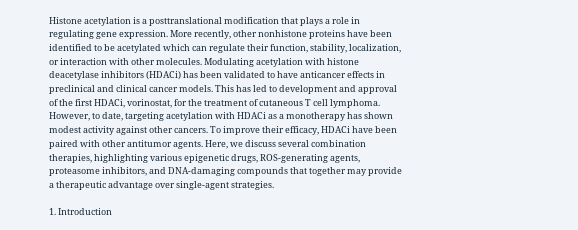Histone acetylation is a posttranslational modification that plays a role in regulating gene expression. More recently, other nonhistone proteins have been identified to be acetylated which can regulate their function, stability, localization, or interaction with other molecules. Modulating acetylation with histone deacetylase inhibitors (HDACi) has been validated to have anticancer effects in preclinical and clinical cancer models. This has led to development and approval of the first HDACi, vorinostat, for the treatment of cutaneous T cell lymphoma. However, to date, targeting acetylation with HDACi as a monotherapy has shown modest activity against other cancers. To improve their efficacy, HDACi have been paired with other antitumor agents. Here, we discuss several combination therapies, highlighting various epigenetic drugs, ROS-generating agents, proteasome inhibitors, and DNA-damaging compounds that together may provide a therapeutic advantage over single-agent strategies.

1. Introduction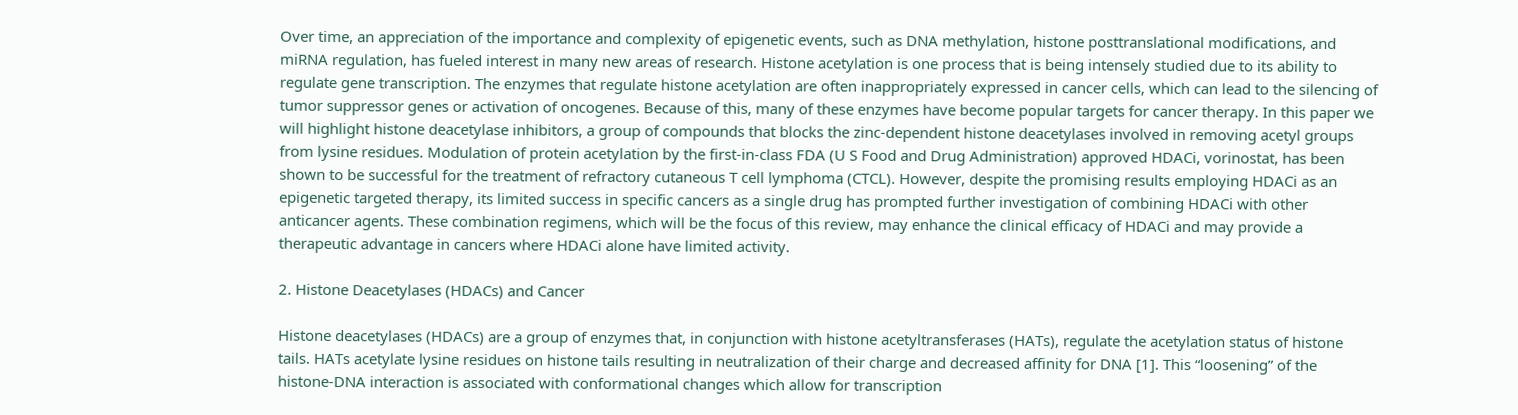Over time, an appreciation of the importance and complexity of epigenetic events, such as DNA methylation, histone posttranslational modifications, and miRNA regulation, has fueled interest in many new areas of research. Histone acetylation is one process that is being intensely studied due to its ability to regulate gene transcription. The enzymes that regulate histone acetylation are often inappropriately expressed in cancer cells, which can lead to the silencing of tumor suppressor genes or activation of oncogenes. Because of this, many of these enzymes have become popular targets for cancer therapy. In this paper we will highlight histone deacetylase inhibitors, a group of compounds that blocks the zinc-dependent histone deacetylases involved in removing acetyl groups from lysine residues. Modulation of protein acetylation by the first-in-class FDA (U S Food and Drug Administration) approved HDACi, vorinostat, has been shown to be successful for the treatment of refractory cutaneous T cell lymphoma (CTCL). However, despite the promising results employing HDACi as an epigenetic targeted therapy, its limited success in specific cancers as a single drug has prompted further investigation of combining HDACi with other anticancer agents. These combination regimens, which will be the focus of this review, may enhance the clinical efficacy of HDACi and may provide a therapeutic advantage in cancers where HDACi alone have limited activity.

2. Histone Deacetylases (HDACs) and Cancer

Histone deacetylases (HDACs) are a group of enzymes that, in conjunction with histone acetyltransferases (HATs), regulate the acetylation status of histone tails. HATs acetylate lysine residues on histone tails resulting in neutralization of their charge and decreased affinity for DNA [1]. This “loosening” of the histone-DNA interaction is associated with conformational changes which allow for transcription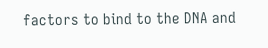factors to bind to the DNA and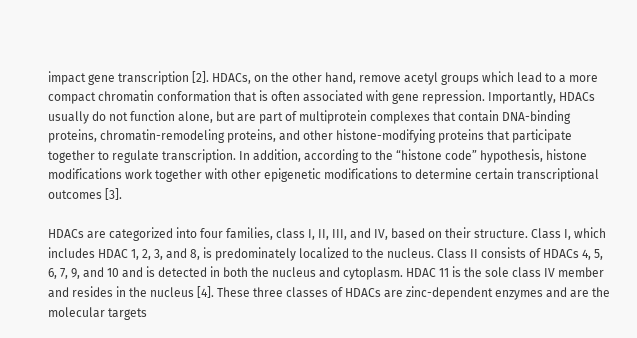impact gene transcription [2]. HDACs, on the other hand, remove acetyl groups which lead to a more compact chromatin conformation that is often associated with gene repression. Importantly, HDACs usually do not function alone, but are part of multiprotein complexes that contain DNA-binding proteins, chromatin-remodeling proteins, and other histone-modifying proteins that participate together to regulate transcription. In addition, according to the “histone code” hypothesis, histone modifications work together with other epigenetic modifications to determine certain transcriptional outcomes [3].

HDACs are categorized into four families, class I, II, III, and IV, based on their structure. Class I, which includes HDAC 1, 2, 3, and 8, is predominately localized to the nucleus. Class II consists of HDACs 4, 5, 6, 7, 9, and 10 and is detected in both the nucleus and cytoplasm. HDAC 11 is the sole class IV member and resides in the nucleus [4]. These three classes of HDACs are zinc-dependent enzymes and are the molecular targets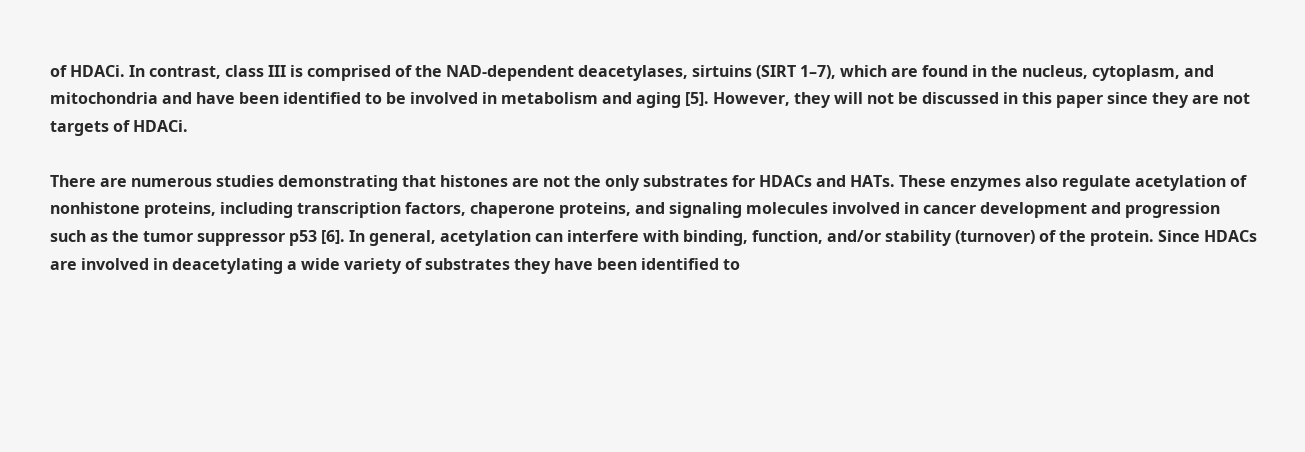of HDACi. In contrast, class III is comprised of the NAD-dependent deacetylases, sirtuins (SIRT 1–7), which are found in the nucleus, cytoplasm, and mitochondria and have been identified to be involved in metabolism and aging [5]. However, they will not be discussed in this paper since they are not targets of HDACi.

There are numerous studies demonstrating that histones are not the only substrates for HDACs and HATs. These enzymes also regulate acetylation of nonhistone proteins, including transcription factors, chaperone proteins, and signaling molecules involved in cancer development and progression such as the tumor suppressor p53 [6]. In general, acetylation can interfere with binding, function, and/or stability (turnover) of the protein. Since HDACs are involved in deacetylating a wide variety of substrates they have been identified to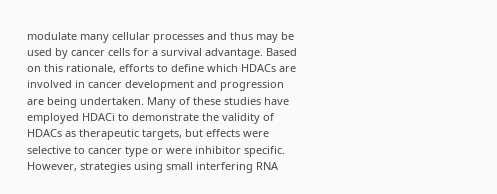modulate many cellular processes and thus may be used by cancer cells for a survival advantage. Based on this rationale, efforts to define which HDACs are involved in cancer development and progression are being undertaken. Many of these studies have employed HDACi to demonstrate the validity of HDACs as therapeutic targets, but effects were selective to cancer type or were inhibitor specific. However, strategies using small interfering RNA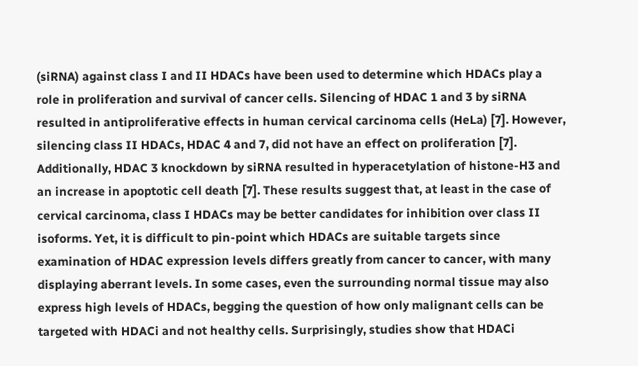(siRNA) against class I and II HDACs have been used to determine which HDACs play a role in proliferation and survival of cancer cells. Silencing of HDAC 1 and 3 by siRNA resulted in antiproliferative effects in human cervical carcinoma cells (HeLa) [7]. However, silencing class II HDACs, HDAC 4 and 7, did not have an effect on proliferation [7]. Additionally, HDAC 3 knockdown by siRNA resulted in hyperacetylation of histone-H3 and an increase in apoptotic cell death [7]. These results suggest that, at least in the case of cervical carcinoma, class I HDACs may be better candidates for inhibition over class II isoforms. Yet, it is difficult to pin-point which HDACs are suitable targets since examination of HDAC expression levels differs greatly from cancer to cancer, with many displaying aberrant levels. In some cases, even the surrounding normal tissue may also express high levels of HDACs, begging the question of how only malignant cells can be targeted with HDACi and not healthy cells. Surprisingly, studies show that HDACi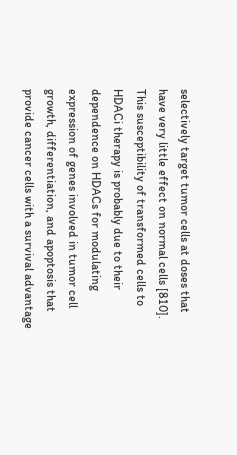selectively target tumor cells at doses that have very little effect on normal cells [810]. This susceptibility of transformed cells to HDACi therapy is probably due to their dependence on HDACs for modulating expression of genes involved in tumor cell growth, differentiation, and apoptosis that provide cancer cells with a survival advantage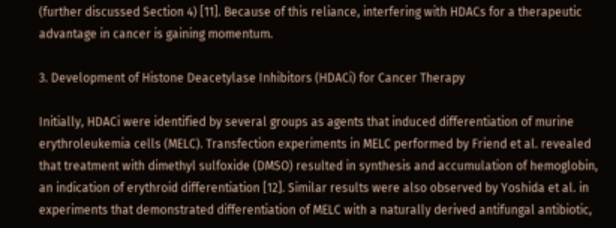(further discussed Section 4) [11]. Because of this reliance, interfering with HDACs for a therapeutic advantage in cancer is gaining momentum.

3. Development of Histone Deacetylase Inhibitors (HDACi) for Cancer Therapy

Initially, HDACi were identified by several groups as agents that induced differentiation of murine erythroleukemia cells (MELC). Transfection experiments in MELC performed by Friend et al. revealed that treatment with dimethyl sulfoxide (DMSO) resulted in synthesis and accumulation of hemoglobin, an indication of erythroid differentiation [12]. Similar results were also observed by Yoshida et al. in experiments that demonstrated differentiation of MELC with a naturally derived antifungal antibiotic,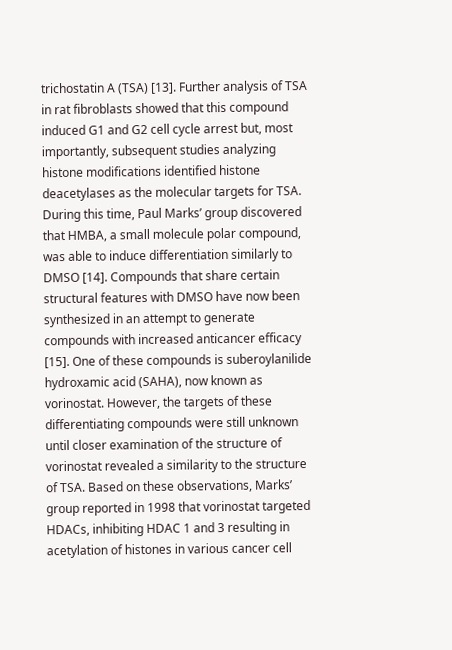trichostatin A (TSA) [13]. Further analysis of TSA in rat fibroblasts showed that this compound induced G1 and G2 cell cycle arrest but, most importantly, subsequent studies analyzing histone modifications identified histone deacetylases as the molecular targets for TSA. During this time, Paul Marks’ group discovered that HMBA, a small molecule polar compound, was able to induce differentiation similarly to DMSO [14]. Compounds that share certain structural features with DMSO have now been synthesized in an attempt to generate compounds with increased anticancer efficacy [15]. One of these compounds is suberoylanilide hydroxamic acid (SAHA), now known as vorinostat. However, the targets of these differentiating compounds were still unknown until closer examination of the structure of vorinostat revealed a similarity to the structure of TSA. Based on these observations, Marks’ group reported in 1998 that vorinostat targeted HDACs, inhibiting HDAC 1 and 3 resulting in acetylation of histones in various cancer cell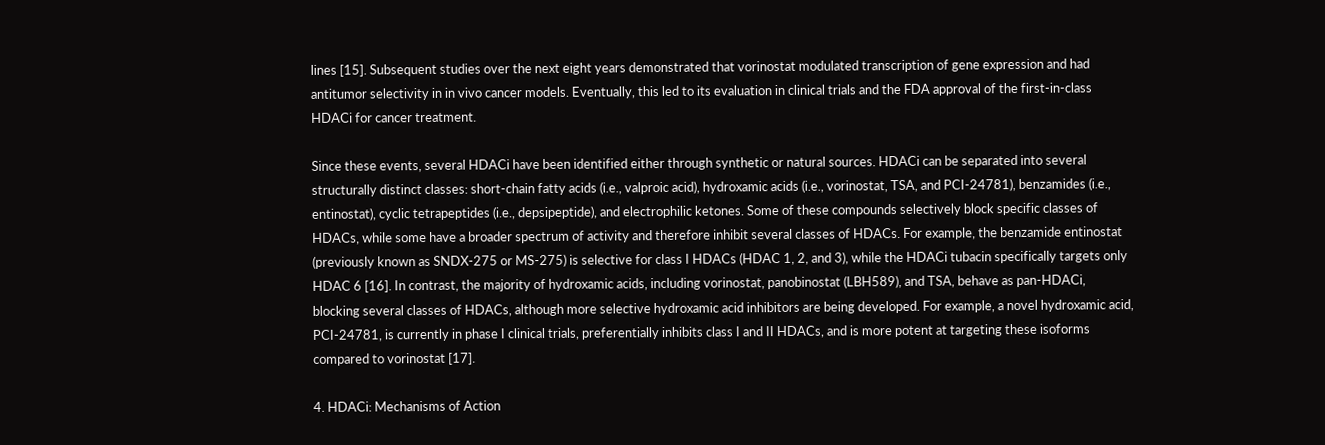lines [15]. Subsequent studies over the next eight years demonstrated that vorinostat modulated transcription of gene expression and had antitumor selectivity in in vivo cancer models. Eventually, this led to its evaluation in clinical trials and the FDA approval of the first-in-class HDACi for cancer treatment.

Since these events, several HDACi have been identified either through synthetic or natural sources. HDACi can be separated into several structurally distinct classes: short-chain fatty acids (i.e., valproic acid), hydroxamic acids (i.e., vorinostat, TSA, and PCI-24781), benzamides (i.e., entinostat), cyclic tetrapeptides (i.e., depsipeptide), and electrophilic ketones. Some of these compounds selectively block specific classes of HDACs, while some have a broader spectrum of activity and therefore inhibit several classes of HDACs. For example, the benzamide entinostat (previously known as SNDX-275 or MS-275) is selective for class I HDACs (HDAC 1, 2, and 3), while the HDACi tubacin specifically targets only HDAC 6 [16]. In contrast, the majority of hydroxamic acids, including vorinostat, panobinostat (LBH589), and TSA, behave as pan-HDACi, blocking several classes of HDACs, although more selective hydroxamic acid inhibitors are being developed. For example, a novel hydroxamic acid, PCI-24781, is currently in phase I clinical trials, preferentially inhibits class I and II HDACs, and is more potent at targeting these isoforms compared to vorinostat [17].

4. HDACi: Mechanisms of Action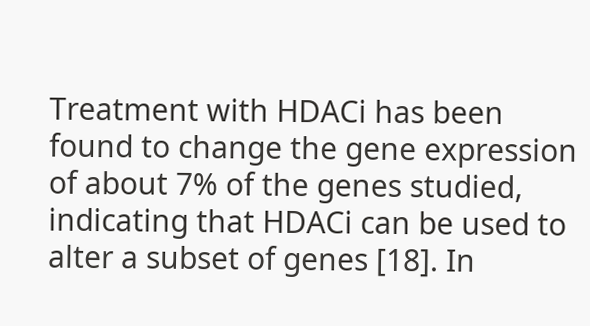Treatment with HDACi has been found to change the gene expression of about 7% of the genes studied, indicating that HDACi can be used to alter a subset of genes [18]. In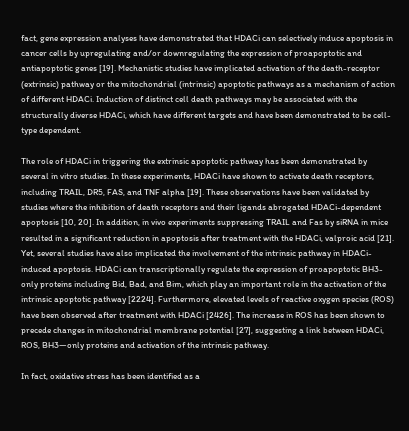fact, gene expression analyses have demonstrated that HDACi can selectively induce apoptosis in cancer cells by upregulating and/or downregulating the expression of proapoptotic and antiapoptotic genes [19]. Mechanistic studies have implicated activation of the death-receptor (extrinsic) pathway or the mitochondrial (intrinsic) apoptotic pathways as a mechanism of action of different HDACi. Induction of distinct cell death pathways may be associated with the structurally diverse HDACi, which have different targets and have been demonstrated to be cell-type dependent.

The role of HDACi in triggering the extrinsic apoptotic pathway has been demonstrated by several in vitro studies. In these experiments, HDACi have shown to activate death receptors, including TRAIL, DR5, FAS, and TNF alpha [19]. These observations have been validated by studies where the inhibition of death receptors and their ligands abrogated HDACi-dependent apoptosis [10, 20]. In addition, in vivo experiments suppressing TRAIL and Fas by siRNA in mice resulted in a significant reduction in apoptosis after treatment with the HDACi, valproic acid [21]. Yet, several studies have also implicated the involvement of the intrinsic pathway in HDACi-induced apoptosis. HDACi can transcriptionally regulate the expression of proapoptotic BH3-only proteins including Bid, Bad, and Bim, which play an important role in the activation of the intrinsic apoptotic pathway [2224]. Furthermore, elevated levels of reactive oxygen species (ROS) have been observed after treatment with HDACi [2426]. The increase in ROS has been shown to precede changes in mitochondrial membrane potential [27], suggesting a link between HDACi, ROS, BH3—only proteins and activation of the intrinsic pathway.

In fact, oxidative stress has been identified as a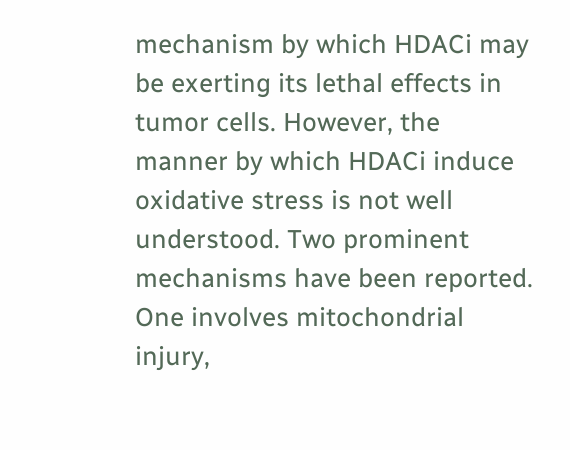mechanism by which HDACi may be exerting its lethal effects in tumor cells. However, the manner by which HDACi induce oxidative stress is not well understood. Two prominent mechanisms have been reported. One involves mitochondrial injury,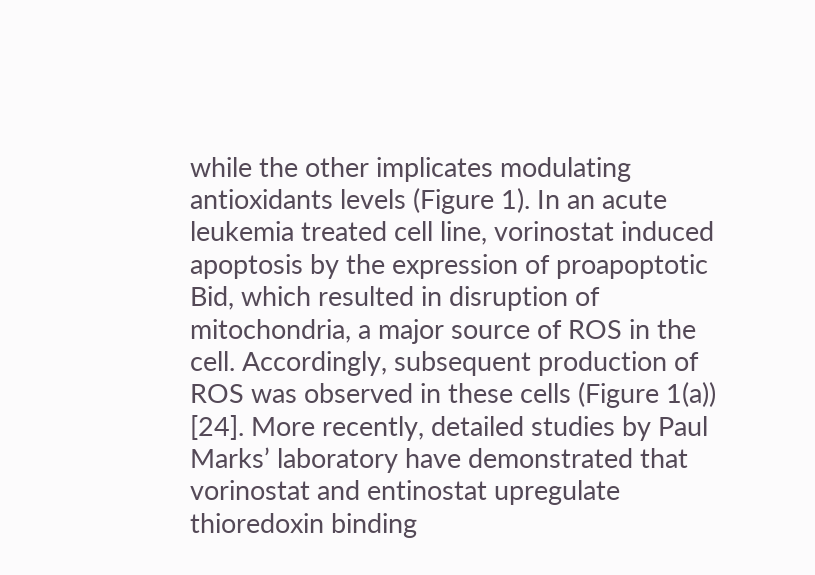while the other implicates modulating antioxidants levels (Figure 1). In an acute leukemia treated cell line, vorinostat induced apoptosis by the expression of proapoptotic Bid, which resulted in disruption of mitochondria, a major source of ROS in the cell. Accordingly, subsequent production of ROS was observed in these cells (Figure 1(a)) [24]. More recently, detailed studies by Paul Marks’ laboratory have demonstrated that vorinostat and entinostat upregulate thioredoxin binding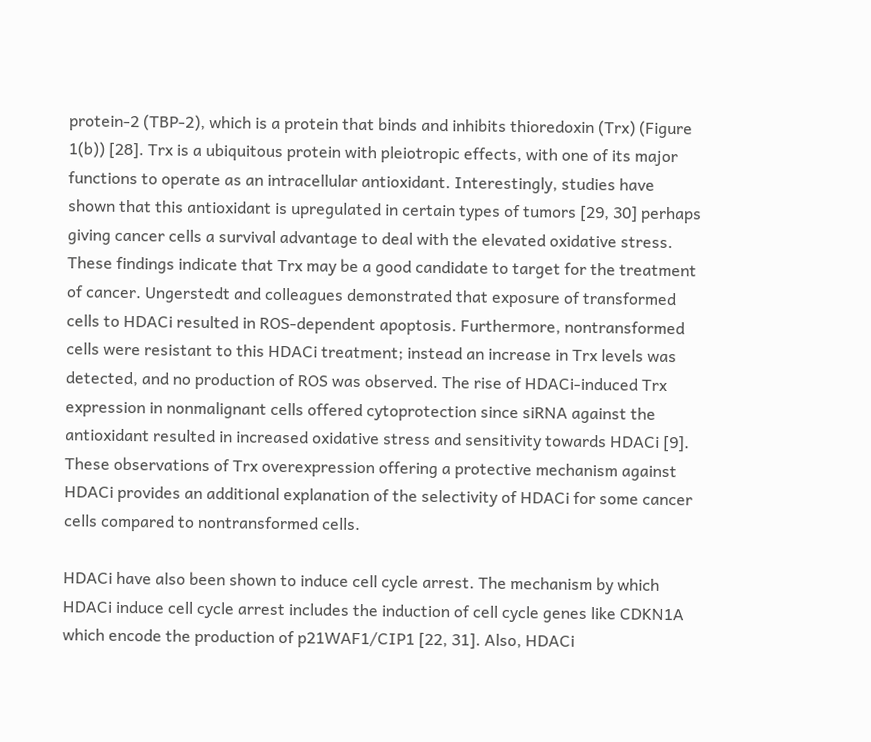protein-2 (TBP-2), which is a protein that binds and inhibits thioredoxin (Trx) (Figure 1(b)) [28]. Trx is a ubiquitous protein with pleiotropic effects, with one of its major functions to operate as an intracellular antioxidant. Interestingly, studies have shown that this antioxidant is upregulated in certain types of tumors [29, 30] perhaps giving cancer cells a survival advantage to deal with the elevated oxidative stress. These findings indicate that Trx may be a good candidate to target for the treatment of cancer. Ungerstedt and colleagues demonstrated that exposure of transformed cells to HDACi resulted in ROS-dependent apoptosis. Furthermore, nontransformed cells were resistant to this HDACi treatment; instead an increase in Trx levels was detected, and no production of ROS was observed. The rise of HDACi-induced Trx expression in nonmalignant cells offered cytoprotection since siRNA against the antioxidant resulted in increased oxidative stress and sensitivity towards HDACi [9]. These observations of Trx overexpression offering a protective mechanism against HDACi provides an additional explanation of the selectivity of HDACi for some cancer cells compared to nontransformed cells.

HDACi have also been shown to induce cell cycle arrest. The mechanism by which HDACi induce cell cycle arrest includes the induction of cell cycle genes like CDKN1A which encode the production of p21WAF1/CIP1 [22, 31]. Also, HDACi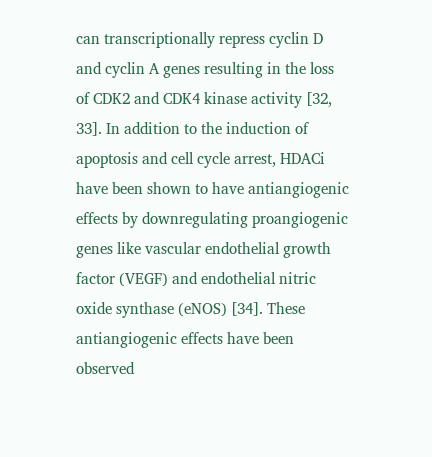can transcriptionally repress cyclin D and cyclin A genes resulting in the loss of CDK2 and CDK4 kinase activity [32, 33]. In addition to the induction of apoptosis and cell cycle arrest, HDACi have been shown to have antiangiogenic effects by downregulating proangiogenic genes like vascular endothelial growth factor (VEGF) and endothelial nitric oxide synthase (eNOS) [34]. These antiangiogenic effects have been observed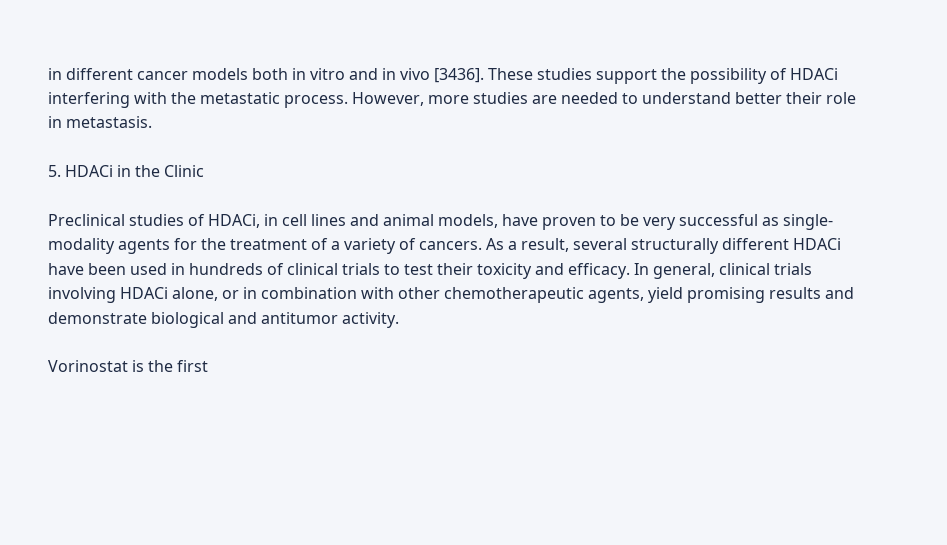in different cancer models both in vitro and in vivo [3436]. These studies support the possibility of HDACi interfering with the metastatic process. However, more studies are needed to understand better their role in metastasis.

5. HDACi in the Clinic

Preclinical studies of HDACi, in cell lines and animal models, have proven to be very successful as single-modality agents for the treatment of a variety of cancers. As a result, several structurally different HDACi have been used in hundreds of clinical trials to test their toxicity and efficacy. In general, clinical trials involving HDACi alone, or in combination with other chemotherapeutic agents, yield promising results and demonstrate biological and antitumor activity.

Vorinostat is the first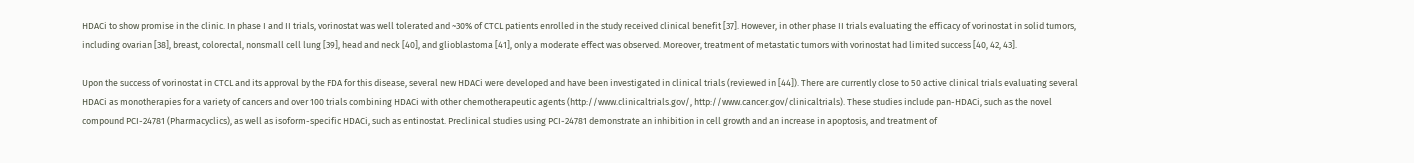HDACi to show promise in the clinic. In phase I and II trials, vorinostat was well tolerated and ~30% of CTCL patients enrolled in the study received clinical benefit [37]. However, in other phase II trials evaluating the efficacy of vorinostat in solid tumors, including ovarian [38], breast, colorectal, nonsmall cell lung [39], head and neck [40], and glioblastoma [41], only a moderate effect was observed. Moreover, treatment of metastatic tumors with vorinostat had limited success [40, 42, 43].

Upon the success of vorinostat in CTCL and its approval by the FDA for this disease, several new HDACi were developed and have been investigated in clinical trials (reviewed in [44]). There are currently close to 50 active clinical trials evaluating several HDACi as monotherapies for a variety of cancers and over 100 trials combining HDACi with other chemotherapeutic agents (http://www.clinicaltrials.gov/, http://www.cancer.gov/clinicaltrials). These studies include pan-HDACi, such as the novel compound PCI-24781 (Pharmacyclics), as well as isoform-specific HDACi, such as entinostat. Preclinical studies using PCI-24781 demonstrate an inhibition in cell growth and an increase in apoptosis, and treatment of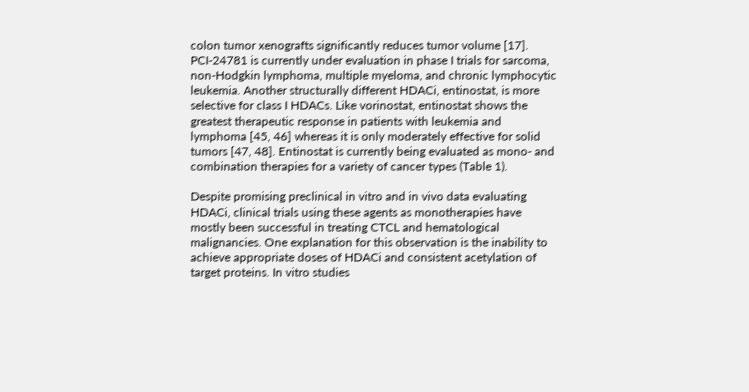colon tumor xenografts significantly reduces tumor volume [17]. PCI-24781 is currently under evaluation in phase I trials for sarcoma, non-Hodgkin lymphoma, multiple myeloma, and chronic lymphocytic leukemia. Another structurally different HDACi, entinostat, is more selective for class I HDACs. Like vorinostat, entinostat shows the greatest therapeutic response in patients with leukemia and lymphoma [45, 46] whereas it is only moderately effective for solid tumors [47, 48]. Entinostat is currently being evaluated as mono- and combination therapies for a variety of cancer types (Table 1).

Despite promising preclinical in vitro and in vivo data evaluating HDACi, clinical trials using these agents as monotherapies have mostly been successful in treating CTCL and hematological malignancies. One explanation for this observation is the inability to achieve appropriate doses of HDACi and consistent acetylation of target proteins. In vitro studies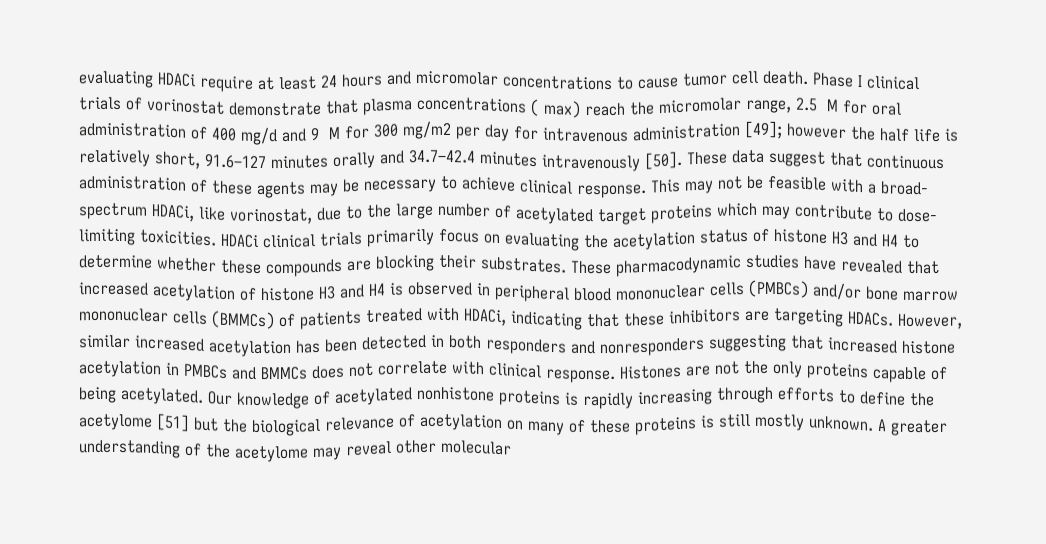evaluating HDACi require at least 24 hours and micromolar concentrations to cause tumor cell death. Phase I clinical trials of vorinostat demonstrate that plasma concentrations ( max) reach the micromolar range, 2.5  M for oral administration of 400 mg/d and 9  M for 300 mg/m2 per day for intravenous administration [49]; however the half life is relatively short, 91.6–127 minutes orally and 34.7–42.4 minutes intravenously [50]. These data suggest that continuous administration of these agents may be necessary to achieve clinical response. This may not be feasible with a broad-spectrum HDACi, like vorinostat, due to the large number of acetylated target proteins which may contribute to dose-limiting toxicities. HDACi clinical trials primarily focus on evaluating the acetylation status of histone H3 and H4 to determine whether these compounds are blocking their substrates. These pharmacodynamic studies have revealed that increased acetylation of histone H3 and H4 is observed in peripheral blood mononuclear cells (PMBCs) and/or bone marrow mononuclear cells (BMMCs) of patients treated with HDACi, indicating that these inhibitors are targeting HDACs. However, similar increased acetylation has been detected in both responders and nonresponders suggesting that increased histone acetylation in PMBCs and BMMCs does not correlate with clinical response. Histones are not the only proteins capable of being acetylated. Our knowledge of acetylated nonhistone proteins is rapidly increasing through efforts to define the acetylome [51] but the biological relevance of acetylation on many of these proteins is still mostly unknown. A greater understanding of the acetylome may reveal other molecular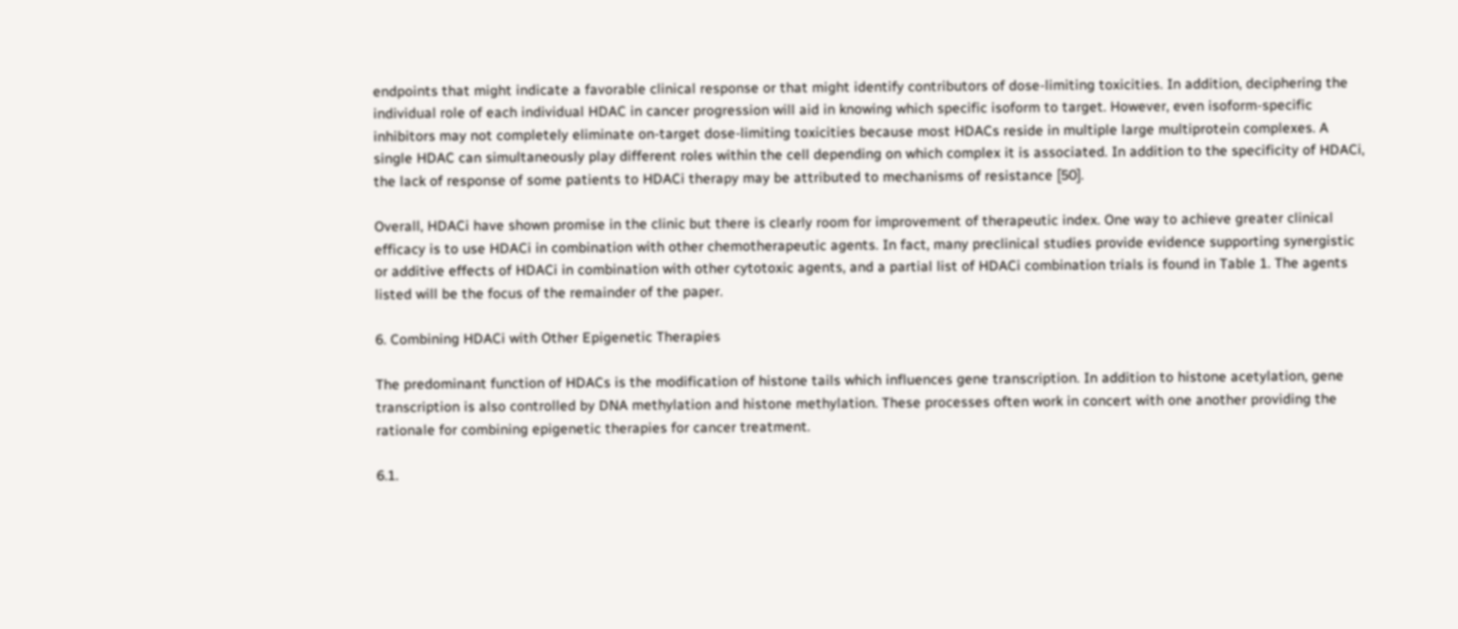endpoints that might indicate a favorable clinical response or that might identify contributors of dose-limiting toxicities. In addition, deciphering the individual role of each individual HDAC in cancer progression will aid in knowing which specific isoform to target. However, even isoform-specific inhibitors may not completely eliminate on-target dose-limiting toxicities because most HDACs reside in multiple large multiprotein complexes. A single HDAC can simultaneously play different roles within the cell depending on which complex it is associated. In addition to the specificity of HDACi, the lack of response of some patients to HDACi therapy may be attributed to mechanisms of resistance [50].

Overall, HDACi have shown promise in the clinic but there is clearly room for improvement of therapeutic index. One way to achieve greater clinical efficacy is to use HDACi in combination with other chemotherapeutic agents. In fact, many preclinical studies provide evidence supporting synergistic or additive effects of HDACi in combination with other cytotoxic agents, and a partial list of HDACi combination trials is found in Table 1. The agents listed will be the focus of the remainder of the paper.

6. Combining HDACi with Other Epigenetic Therapies

The predominant function of HDACs is the modification of histone tails which influences gene transcription. In addition to histone acetylation, gene transcription is also controlled by DNA methylation and histone methylation. These processes often work in concert with one another providing the rationale for combining epigenetic therapies for cancer treatment.

6.1.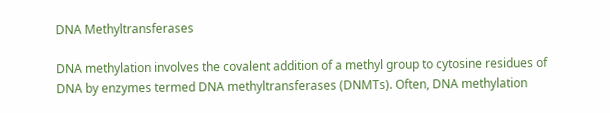DNA Methyltransferases

DNA methylation involves the covalent addition of a methyl group to cytosine residues of DNA by enzymes termed DNA methyltransferases (DNMTs). Often, DNA methylation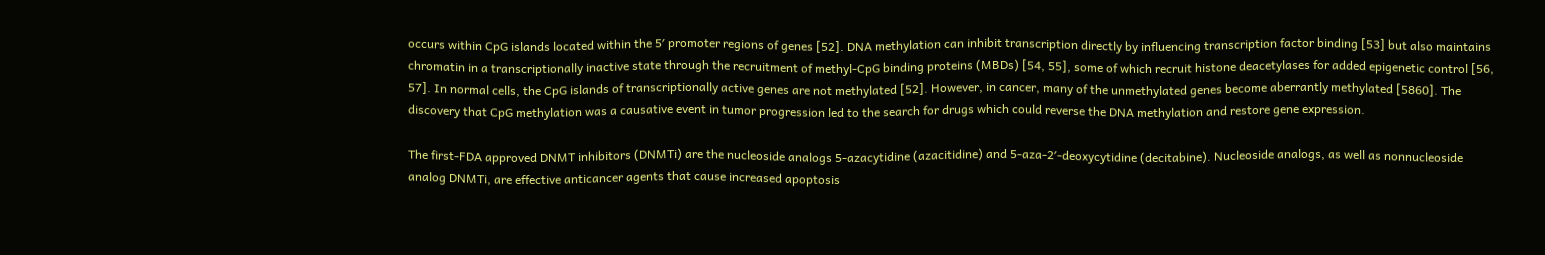occurs within CpG islands located within the 5′ promoter regions of genes [52]. DNA methylation can inhibit transcription directly by influencing transcription factor binding [53] but also maintains chromatin in a transcriptionally inactive state through the recruitment of methyl-CpG binding proteins (MBDs) [54, 55], some of which recruit histone deacetylases for added epigenetic control [56, 57]. In normal cells, the CpG islands of transcriptionally active genes are not methylated [52]. However, in cancer, many of the unmethylated genes become aberrantly methylated [5860]. The discovery that CpG methylation was a causative event in tumor progression led to the search for drugs which could reverse the DNA methylation and restore gene expression.

The first-FDA approved DNMT inhibitors (DNMTi) are the nucleoside analogs 5-azacytidine (azacitidine) and 5-aza-2′-deoxycytidine (decitabine). Nucleoside analogs, as well as nonnucleoside analog DNMTi, are effective anticancer agents that cause increased apoptosis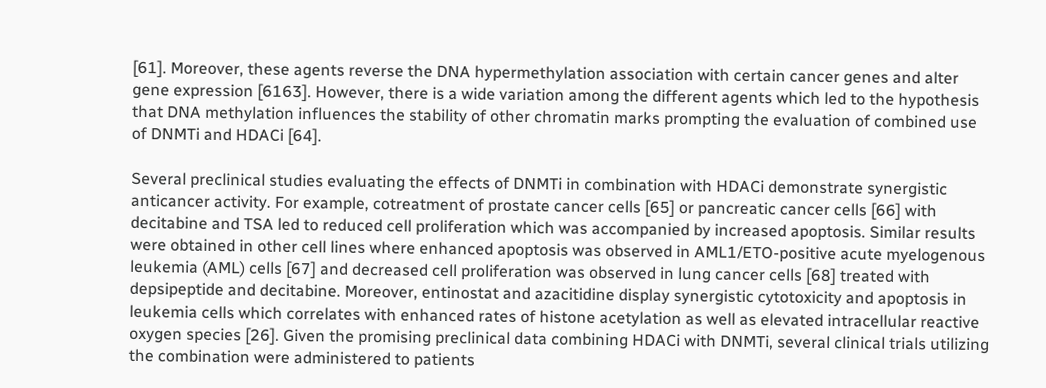[61]. Moreover, these agents reverse the DNA hypermethylation association with certain cancer genes and alter gene expression [6163]. However, there is a wide variation among the different agents which led to the hypothesis that DNA methylation influences the stability of other chromatin marks prompting the evaluation of combined use of DNMTi and HDACi [64].

Several preclinical studies evaluating the effects of DNMTi in combination with HDACi demonstrate synergistic anticancer activity. For example, cotreatment of prostate cancer cells [65] or pancreatic cancer cells [66] with decitabine and TSA led to reduced cell proliferation which was accompanied by increased apoptosis. Similar results were obtained in other cell lines where enhanced apoptosis was observed in AML1/ETO-positive acute myelogenous leukemia (AML) cells [67] and decreased cell proliferation was observed in lung cancer cells [68] treated with depsipeptide and decitabine. Moreover, entinostat and azacitidine display synergistic cytotoxicity and apoptosis in leukemia cells which correlates with enhanced rates of histone acetylation as well as elevated intracellular reactive oxygen species [26]. Given the promising preclinical data combining HDACi with DNMTi, several clinical trials utilizing the combination were administered to patients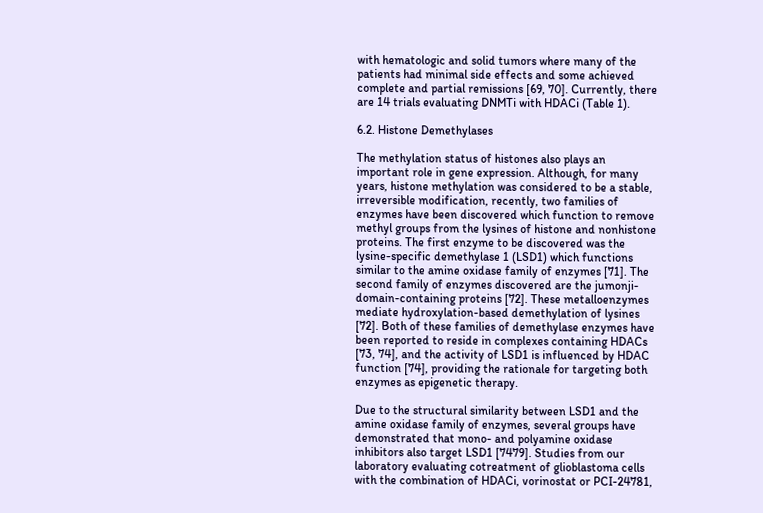with hematologic and solid tumors where many of the patients had minimal side effects and some achieved complete and partial remissions [69, 70]. Currently, there are 14 trials evaluating DNMTi with HDACi (Table 1).

6.2. Histone Demethylases

The methylation status of histones also plays an important role in gene expression. Although, for many years, histone methylation was considered to be a stable, irreversible modification, recently, two families of enzymes have been discovered which function to remove methyl groups from the lysines of histone and nonhistone proteins. The first enzyme to be discovered was the lysine-specific demethylase 1 (LSD1) which functions similar to the amine oxidase family of enzymes [71]. The second family of enzymes discovered are the jumonji-domain-containing proteins [72]. These metalloenzymes mediate hydroxylation-based demethylation of lysines [72]. Both of these families of demethylase enzymes have been reported to reside in complexes containing HDACs [73, 74], and the activity of LSD1 is influenced by HDAC function [74], providing the rationale for targeting both enzymes as epigenetic therapy.

Due to the structural similarity between LSD1 and the amine oxidase family of enzymes, several groups have demonstrated that mono- and polyamine oxidase inhibitors also target LSD1 [7479]. Studies from our laboratory evaluating cotreatment of glioblastoma cells with the combination of HDACi, vorinostat or PCI-24781,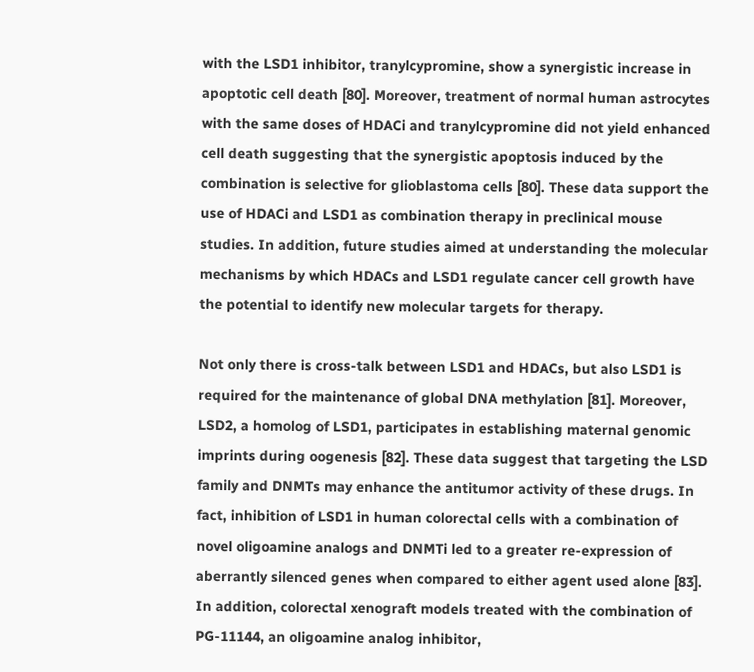with the LSD1 inhibitor, tranylcypromine, show a synergistic increase in apoptotic cell death [80]. Moreover, treatment of normal human astrocytes with the same doses of HDACi and tranylcypromine did not yield enhanced cell death suggesting that the synergistic apoptosis induced by the combination is selective for glioblastoma cells [80]. These data support the use of HDACi and LSD1 as combination therapy in preclinical mouse studies. In addition, future studies aimed at understanding the molecular mechanisms by which HDACs and LSD1 regulate cancer cell growth have the potential to identify new molecular targets for therapy.

Not only there is cross-talk between LSD1 and HDACs, but also LSD1 is required for the maintenance of global DNA methylation [81]. Moreover, LSD2, a homolog of LSD1, participates in establishing maternal genomic imprints during oogenesis [82]. These data suggest that targeting the LSD family and DNMTs may enhance the antitumor activity of these drugs. In fact, inhibition of LSD1 in human colorectal cells with a combination of novel oligoamine analogs and DNMTi led to a greater re-expression of aberrantly silenced genes when compared to either agent used alone [83]. In addition, colorectal xenograft models treated with the combination of PG-11144, an oligoamine analog inhibitor,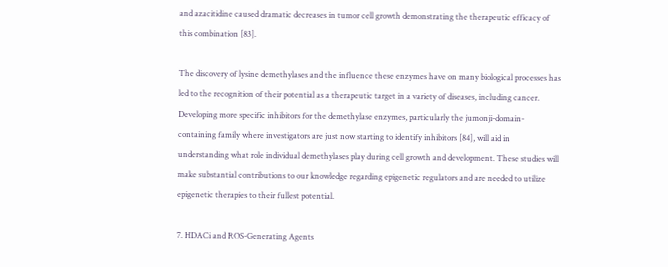and azacitidine caused dramatic decreases in tumor cell growth demonstrating the therapeutic efficacy of this combination [83].

The discovery of lysine demethylases and the influence these enzymes have on many biological processes has led to the recognition of their potential as a therapeutic target in a variety of diseases, including cancer. Developing more specific inhibitors for the demethylase enzymes, particularly the jumonji-domain-containing family where investigators are just now starting to identify inhibitors [84], will aid in understanding what role individual demethylases play during cell growth and development. These studies will make substantial contributions to our knowledge regarding epigenetic regulators and are needed to utilize epigenetic therapies to their fullest potential.

7. HDACi and ROS-Generating Agents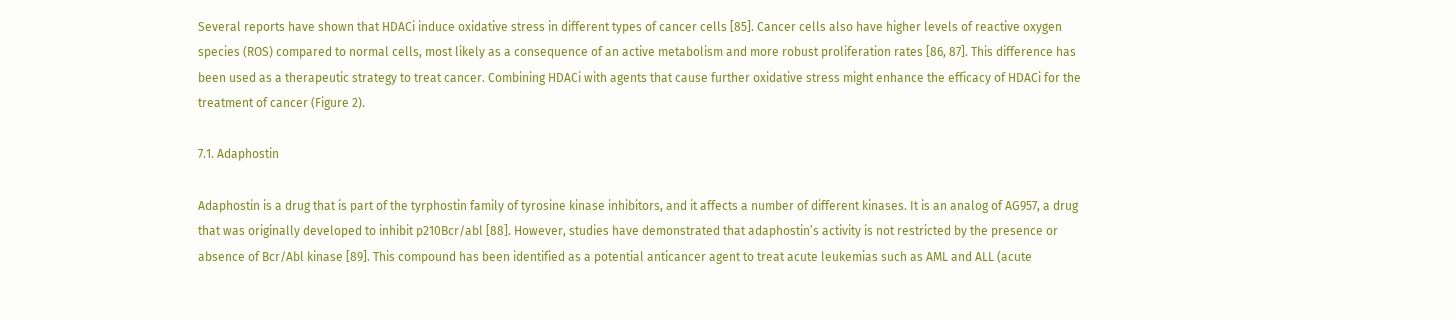Several reports have shown that HDACi induce oxidative stress in different types of cancer cells [85]. Cancer cells also have higher levels of reactive oxygen species (ROS) compared to normal cells, most likely as a consequence of an active metabolism and more robust proliferation rates [86, 87]. This difference has been used as a therapeutic strategy to treat cancer. Combining HDACi with agents that cause further oxidative stress might enhance the efficacy of HDACi for the treatment of cancer (Figure 2).

7.1. Adaphostin

Adaphostin is a drug that is part of the tyrphostin family of tyrosine kinase inhibitors, and it affects a number of different kinases. It is an analog of AG957, a drug that was originally developed to inhibit p210Bcr/abl [88]. However, studies have demonstrated that adaphostin’s activity is not restricted by the presence or absence of Bcr/Abl kinase [89]. This compound has been identified as a potential anticancer agent to treat acute leukemias such as AML and ALL (acute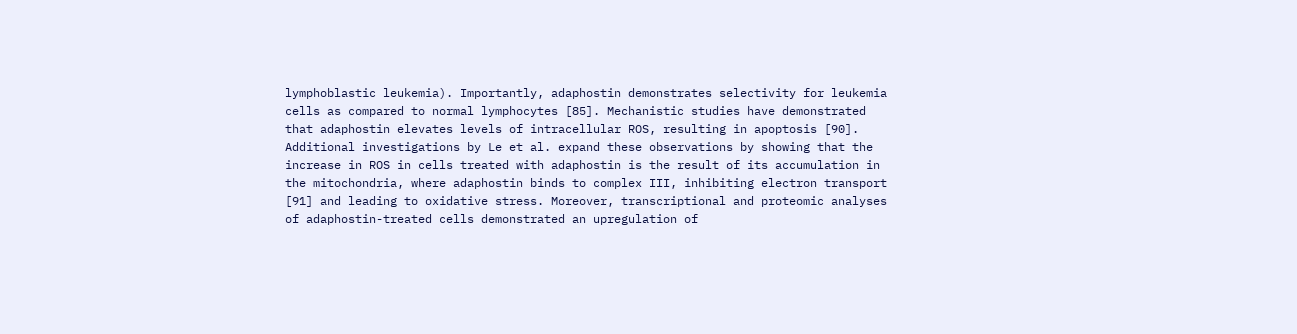lymphoblastic leukemia). Importantly, adaphostin demonstrates selectivity for leukemia cells as compared to normal lymphocytes [85]. Mechanistic studies have demonstrated that adaphostin elevates levels of intracellular ROS, resulting in apoptosis [90]. Additional investigations by Le et al. expand these observations by showing that the increase in ROS in cells treated with adaphostin is the result of its accumulation in the mitochondria, where adaphostin binds to complex III, inhibiting electron transport [91] and leading to oxidative stress. Moreover, transcriptional and proteomic analyses of adaphostin-treated cells demonstrated an upregulation of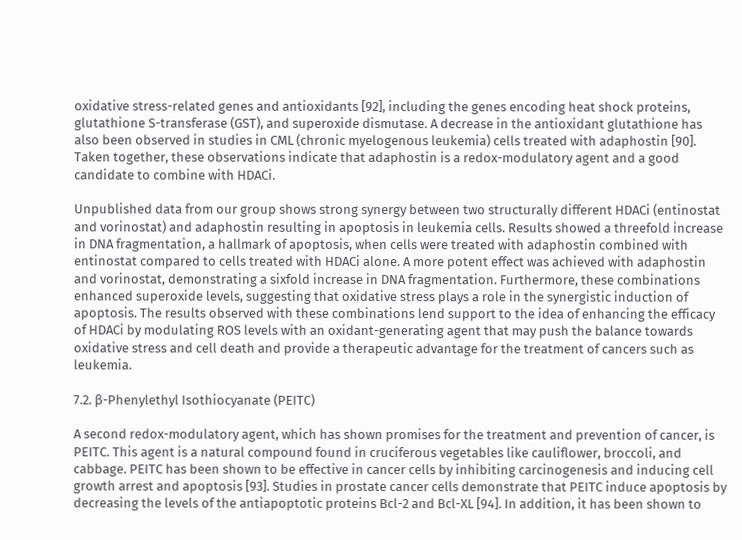oxidative stress-related genes and antioxidants [92], including the genes encoding heat shock proteins, glutathione S-transferase (GST), and superoxide dismutase. A decrease in the antioxidant glutathione has also been observed in studies in CML (chronic myelogenous leukemia) cells treated with adaphostin [90]. Taken together, these observations indicate that adaphostin is a redox-modulatory agent and a good candidate to combine with HDACi.

Unpublished data from our group shows strong synergy between two structurally different HDACi (entinostat and vorinostat) and adaphostin resulting in apoptosis in leukemia cells. Results showed a threefold increase in DNA fragmentation, a hallmark of apoptosis, when cells were treated with adaphostin combined with entinostat compared to cells treated with HDACi alone. A more potent effect was achieved with adaphostin and vorinostat, demonstrating a sixfold increase in DNA fragmentation. Furthermore, these combinations enhanced superoxide levels, suggesting that oxidative stress plays a role in the synergistic induction of apoptosis. The results observed with these combinations lend support to the idea of enhancing the efficacy of HDACi by modulating ROS levels with an oxidant-generating agent that may push the balance towards oxidative stress and cell death and provide a therapeutic advantage for the treatment of cancers such as leukemia.

7.2. β-Phenylethyl Isothiocyanate (PEITC)

A second redox-modulatory agent, which has shown promises for the treatment and prevention of cancer, is PEITC. This agent is a natural compound found in cruciferous vegetables like cauliflower, broccoli, and cabbage. PEITC has been shown to be effective in cancer cells by inhibiting carcinogenesis and inducing cell growth arrest and apoptosis [93]. Studies in prostate cancer cells demonstrate that PEITC induce apoptosis by decreasing the levels of the antiapoptotic proteins Bcl-2 and Bcl-XL [94]. In addition, it has been shown to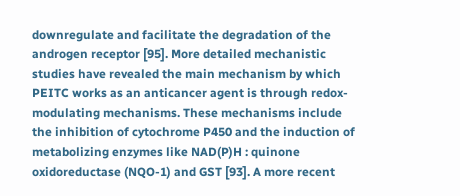downregulate and facilitate the degradation of the androgen receptor [95]. More detailed mechanistic studies have revealed the main mechanism by which PEITC works as an anticancer agent is through redox-modulating mechanisms. These mechanisms include the inhibition of cytochrome P450 and the induction of metabolizing enzymes like NAD(P)H : quinone oxidoreductase (NQO-1) and GST [93]. A more recent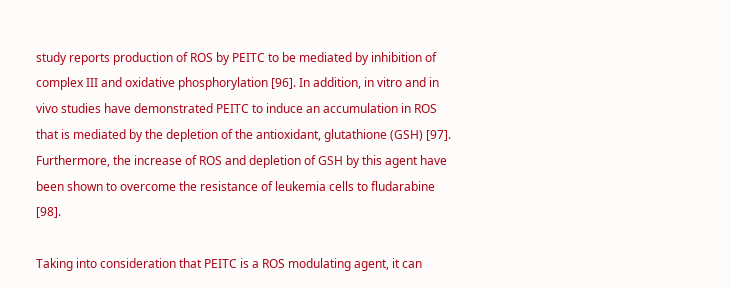study reports production of ROS by PEITC to be mediated by inhibition of complex III and oxidative phosphorylation [96]. In addition, in vitro and in vivo studies have demonstrated PEITC to induce an accumulation in ROS that is mediated by the depletion of the antioxidant, glutathione (GSH) [97]. Furthermore, the increase of ROS and depletion of GSH by this agent have been shown to overcome the resistance of leukemia cells to fludarabine [98].

Taking into consideration that PEITC is a ROS modulating agent, it can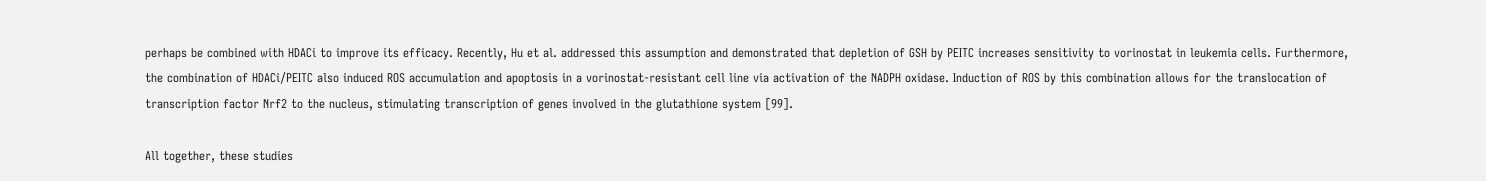perhaps be combined with HDACi to improve its efficacy. Recently, Hu et al. addressed this assumption and demonstrated that depletion of GSH by PEITC increases sensitivity to vorinostat in leukemia cells. Furthermore, the combination of HDACi/PEITC also induced ROS accumulation and apoptosis in a vorinostat-resistant cell line via activation of the NADPH oxidase. Induction of ROS by this combination allows for the translocation of transcription factor Nrf2 to the nucleus, stimulating transcription of genes involved in the glutathione system [99].

All together, these studies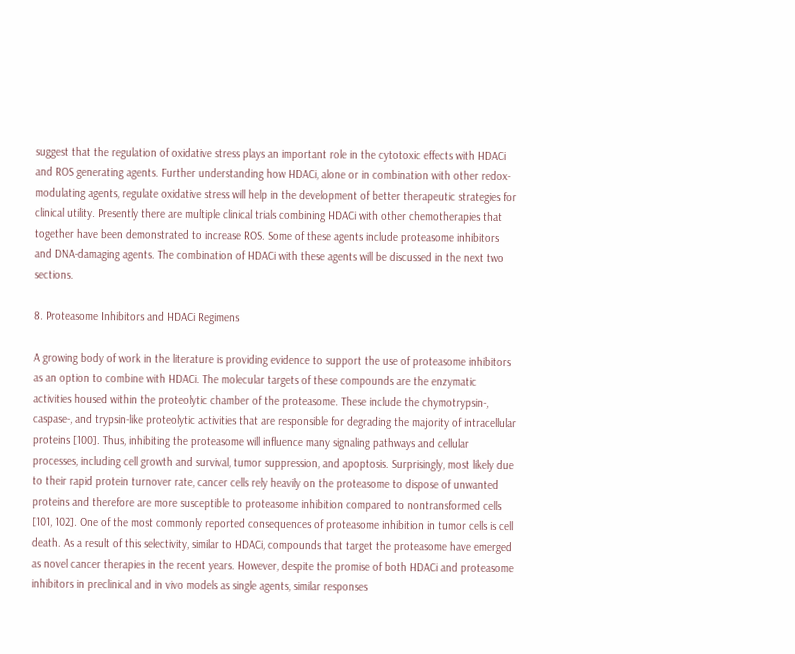suggest that the regulation of oxidative stress plays an important role in the cytotoxic effects with HDACi and ROS generating agents. Further understanding how HDACi, alone or in combination with other redox-modulating agents, regulate oxidative stress will help in the development of better therapeutic strategies for clinical utility. Presently there are multiple clinical trials combining HDACi with other chemotherapies that together have been demonstrated to increase ROS. Some of these agents include proteasome inhibitors and DNA-damaging agents. The combination of HDACi with these agents will be discussed in the next two sections.

8. Proteasome Inhibitors and HDACi Regimens

A growing body of work in the literature is providing evidence to support the use of proteasome inhibitors as an option to combine with HDACi. The molecular targets of these compounds are the enzymatic activities housed within the proteolytic chamber of the proteasome. These include the chymotrypsin-, caspase-, and trypsin-like proteolytic activities that are responsible for degrading the majority of intracellular proteins [100]. Thus, inhibiting the proteasome will influence many signaling pathways and cellular processes, including cell growth and survival, tumor suppression, and apoptosis. Surprisingly, most likely due to their rapid protein turnover rate, cancer cells rely heavily on the proteasome to dispose of unwanted proteins and therefore are more susceptible to proteasome inhibition compared to nontransformed cells [101, 102]. One of the most commonly reported consequences of proteasome inhibition in tumor cells is cell death. As a result of this selectivity, similar to HDACi, compounds that target the proteasome have emerged as novel cancer therapies in the recent years. However, despite the promise of both HDACi and proteasome inhibitors in preclinical and in vivo models as single agents, similar responses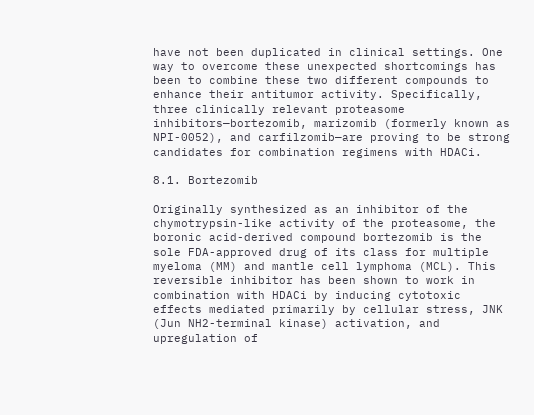have not been duplicated in clinical settings. One way to overcome these unexpected shortcomings has been to combine these two different compounds to enhance their antitumor activity. Specifically, three clinically relevant proteasome inhibitors—bortezomib, marizomib (formerly known as NPI-0052), and carfilzomib—are proving to be strong candidates for combination regimens with HDACi.

8.1. Bortezomib

Originally synthesized as an inhibitor of the chymotrypsin-like activity of the proteasome, the boronic acid-derived compound bortezomib is the sole FDA-approved drug of its class for multiple myeloma (MM) and mantle cell lymphoma (MCL). This reversible inhibitor has been shown to work in combination with HDACi by inducing cytotoxic effects mediated primarily by cellular stress, JNK (Jun NH2-terminal kinase) activation, and upregulation of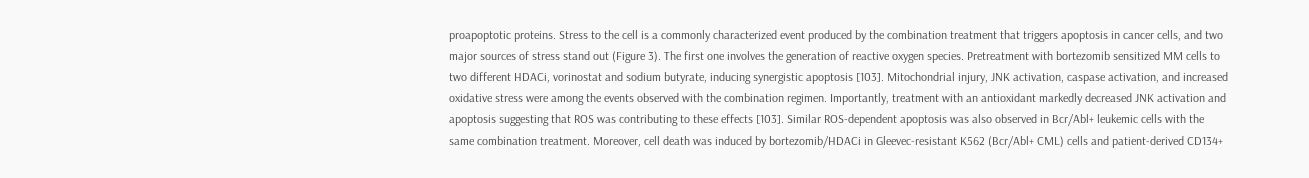proapoptotic proteins. Stress to the cell is a commonly characterized event produced by the combination treatment that triggers apoptosis in cancer cells, and two major sources of stress stand out (Figure 3). The first one involves the generation of reactive oxygen species. Pretreatment with bortezomib sensitized MM cells to two different HDACi, vorinostat and sodium butyrate, inducing synergistic apoptosis [103]. Mitochondrial injury, JNK activation, caspase activation, and increased oxidative stress were among the events observed with the combination regimen. Importantly, treatment with an antioxidant markedly decreased JNK activation and apoptosis suggesting that ROS was contributing to these effects [103]. Similar ROS-dependent apoptosis was also observed in Bcr/Abl+ leukemic cells with the same combination treatment. Moreover, cell death was induced by bortezomib/HDACi in Gleevec-resistant K562 (Bcr/Abl+ CML) cells and patient-derived CD134+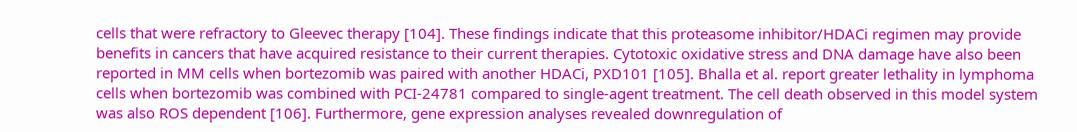cells that were refractory to Gleevec therapy [104]. These findings indicate that this proteasome inhibitor/HDACi regimen may provide benefits in cancers that have acquired resistance to their current therapies. Cytotoxic oxidative stress and DNA damage have also been reported in MM cells when bortezomib was paired with another HDACi, PXD101 [105]. Bhalla et al. report greater lethality in lymphoma cells when bortezomib was combined with PCI-24781 compared to single-agent treatment. The cell death observed in this model system was also ROS dependent [106]. Furthermore, gene expression analyses revealed downregulation of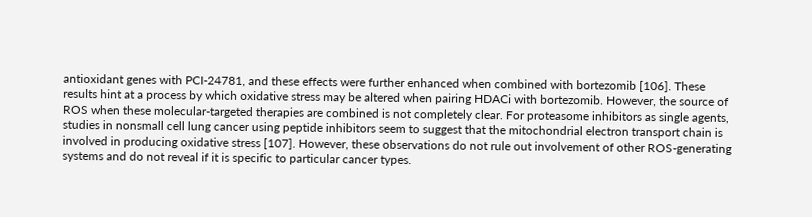antioxidant genes with PCI-24781, and these effects were further enhanced when combined with bortezomib [106]. These results hint at a process by which oxidative stress may be altered when pairing HDACi with bortezomib. However, the source of ROS when these molecular-targeted therapies are combined is not completely clear. For proteasome inhibitors as single agents, studies in nonsmall cell lung cancer using peptide inhibitors seem to suggest that the mitochondrial electron transport chain is involved in producing oxidative stress [107]. However, these observations do not rule out involvement of other ROS-generating systems and do not reveal if it is specific to particular cancer types.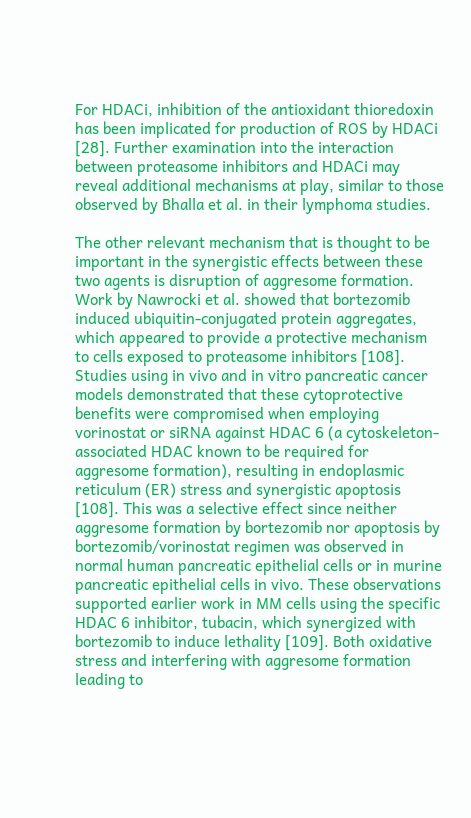For HDACi, inhibition of the antioxidant thioredoxin has been implicated for production of ROS by HDACi [28]. Further examination into the interaction between proteasome inhibitors and HDACi may reveal additional mechanisms at play, similar to those observed by Bhalla et al. in their lymphoma studies.

The other relevant mechanism that is thought to be important in the synergistic effects between these two agents is disruption of aggresome formation. Work by Nawrocki et al. showed that bortezomib induced ubiquitin-conjugated protein aggregates, which appeared to provide a protective mechanism to cells exposed to proteasome inhibitors [108]. Studies using in vivo and in vitro pancreatic cancer models demonstrated that these cytoprotective benefits were compromised when employing vorinostat or siRNA against HDAC 6 (a cytoskeleton- associated HDAC known to be required for aggresome formation), resulting in endoplasmic reticulum (ER) stress and synergistic apoptosis [108]. This was a selective effect since neither aggresome formation by bortezomib nor apoptosis by bortezomib/vorinostat regimen was observed in normal human pancreatic epithelial cells or in murine pancreatic epithelial cells in vivo. These observations supported earlier work in MM cells using the specific HDAC 6 inhibitor, tubacin, which synergized with bortezomib to induce lethality [109]. Both oxidative stress and interfering with aggresome formation leading to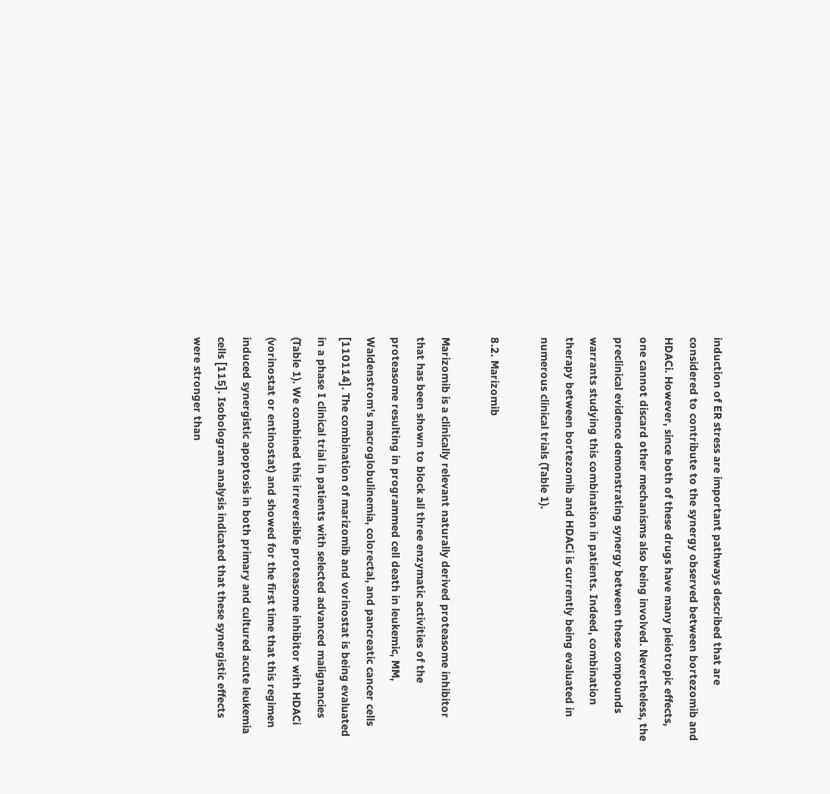induction of ER stress are important pathways described that are considered to contribute to the synergy observed between bortezomib and HDACi. However, since both of these drugs have many pleiotropic effects, one cannot discard other mechanisms also being involved. Nevertheless, the preclinical evidence demonstrating synergy between these compounds warrants studying this combination in patients. Indeed, combination therapy between bortezomib and HDACi is currently being evaluated in numerous clinical trials (Table 1).

8.2. Marizomib

Marizomib is a clinically relevant naturally derived proteasome inhibitor that has been shown to block all three enzymatic activities of the proteasome resulting in programmed cell death in leukemic, MM, Waldenstrom’s macroglobulinemia, colorectal, and pancreatic cancer cells [110114]. The combination of marizomib and vorinostat is being evaluated in a phase I clinical trial in patients with selected advanced malignancies (Table 1). We combined this irreversible proteasome inhibitor with HDACi (vorinostat or entinostat) and showed for the first time that this regimen induced synergistic apoptosis in both primary and cultured acute leukemia cells [115]. Isobologram analysis indicated that these synergistic effects were stronger than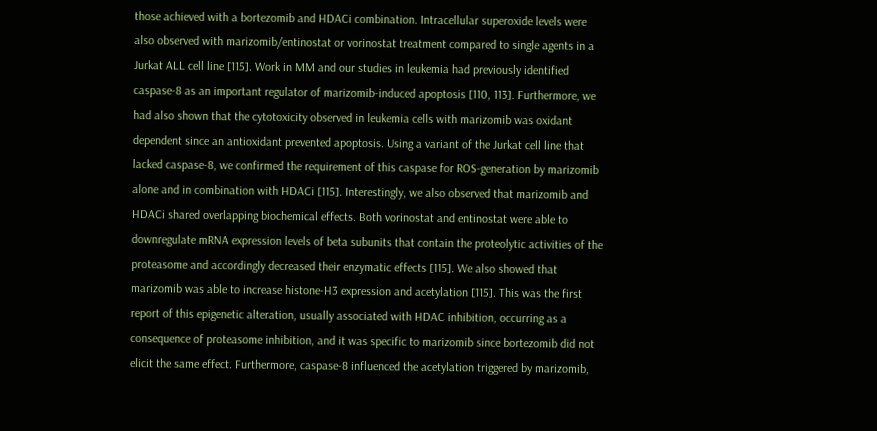those achieved with a bortezomib and HDACi combination. Intracellular superoxide levels were also observed with marizomib/entinostat or vorinostat treatment compared to single agents in a Jurkat ALL cell line [115]. Work in MM and our studies in leukemia had previously identified caspase-8 as an important regulator of marizomib-induced apoptosis [110, 113]. Furthermore, we had also shown that the cytotoxicity observed in leukemia cells with marizomib was oxidant dependent since an antioxidant prevented apoptosis. Using a variant of the Jurkat cell line that lacked caspase-8, we confirmed the requirement of this caspase for ROS-generation by marizomib alone and in combination with HDACi [115]. Interestingly, we also observed that marizomib and HDACi shared overlapping biochemical effects. Both vorinostat and entinostat were able to downregulate mRNA expression levels of beta subunits that contain the proteolytic activities of the proteasome and accordingly decreased their enzymatic effects [115]. We also showed that marizomib was able to increase histone-H3 expression and acetylation [115]. This was the first report of this epigenetic alteration, usually associated with HDAC inhibition, occurring as a consequence of proteasome inhibition, and it was specific to marizomib since bortezomib did not elicit the same effect. Furthermore, caspase-8 influenced the acetylation triggered by marizomib,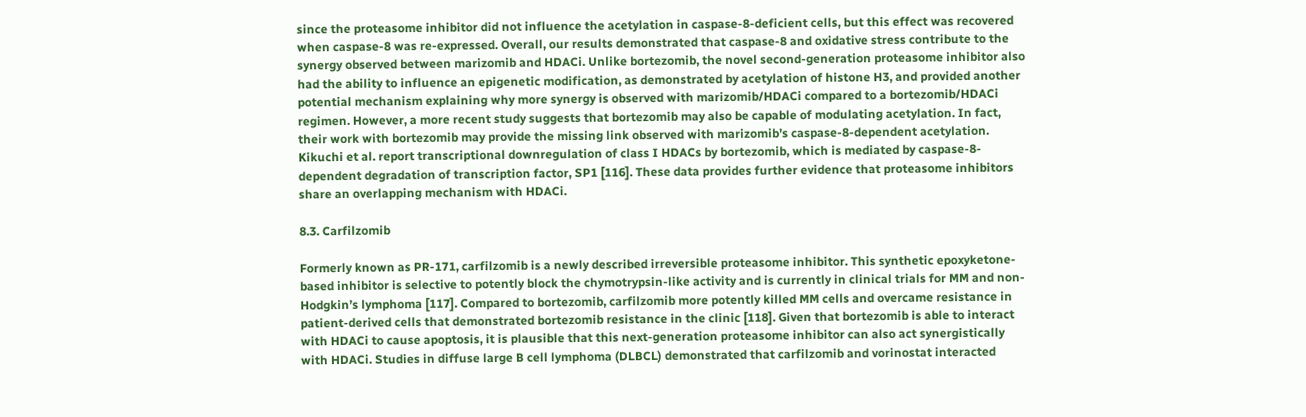since the proteasome inhibitor did not influence the acetylation in caspase-8-deficient cells, but this effect was recovered when caspase-8 was re-expressed. Overall, our results demonstrated that caspase-8 and oxidative stress contribute to the synergy observed between marizomib and HDACi. Unlike bortezomib, the novel second-generation proteasome inhibitor also had the ability to influence an epigenetic modification, as demonstrated by acetylation of histone H3, and provided another potential mechanism explaining why more synergy is observed with marizomib/HDACi compared to a bortezomib/HDACi regimen. However, a more recent study suggests that bortezomib may also be capable of modulating acetylation. In fact, their work with bortezomib may provide the missing link observed with marizomib’s caspase-8-dependent acetylation. Kikuchi et al. report transcriptional downregulation of class I HDACs by bortezomib, which is mediated by caspase-8-dependent degradation of transcription factor, SP1 [116]. These data provides further evidence that proteasome inhibitors share an overlapping mechanism with HDACi.

8.3. Carfilzomib

Formerly known as PR-171, carfilzomib is a newly described irreversible proteasome inhibitor. This synthetic epoxyketone-based inhibitor is selective to potently block the chymotrypsin-like activity and is currently in clinical trials for MM and non-Hodgkin’s lymphoma [117]. Compared to bortezomib, carfilzomib more potently killed MM cells and overcame resistance in patient-derived cells that demonstrated bortezomib resistance in the clinic [118]. Given that bortezomib is able to interact with HDACi to cause apoptosis, it is plausible that this next-generation proteasome inhibitor can also act synergistically with HDACi. Studies in diffuse large B cell lymphoma (DLBCL) demonstrated that carfilzomib and vorinostat interacted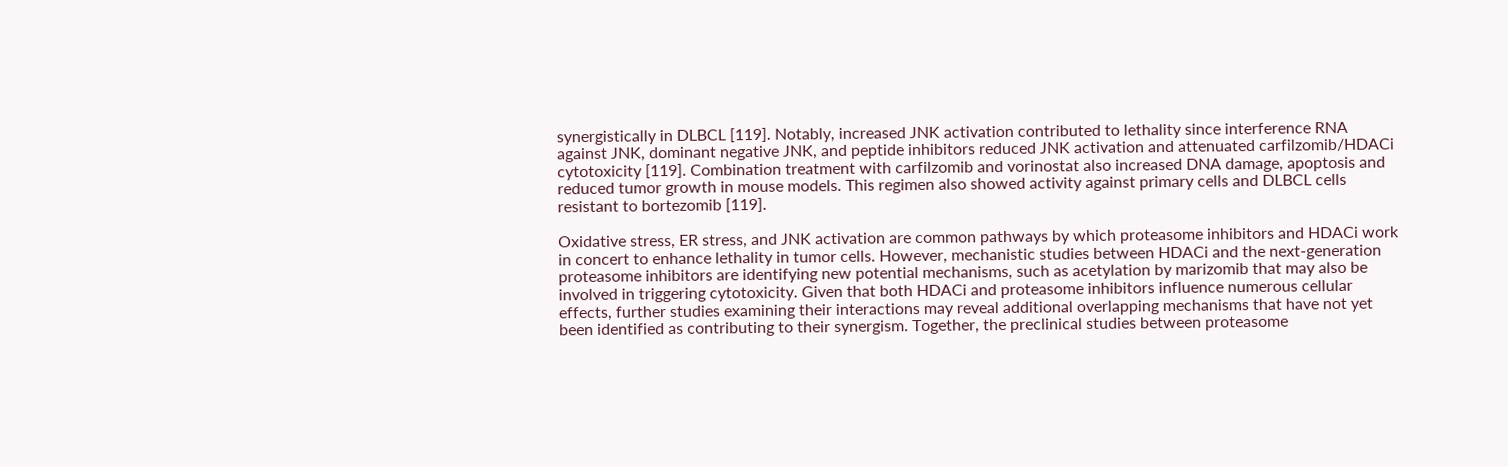synergistically in DLBCL [119]. Notably, increased JNK activation contributed to lethality since interference RNA against JNK, dominant negative JNK, and peptide inhibitors reduced JNK activation and attenuated carfilzomib/HDACi cytotoxicity [119]. Combination treatment with carfilzomib and vorinostat also increased DNA damage, apoptosis and reduced tumor growth in mouse models. This regimen also showed activity against primary cells and DLBCL cells resistant to bortezomib [119].

Oxidative stress, ER stress, and JNK activation are common pathways by which proteasome inhibitors and HDACi work in concert to enhance lethality in tumor cells. However, mechanistic studies between HDACi and the next-generation proteasome inhibitors are identifying new potential mechanisms, such as acetylation by marizomib that may also be involved in triggering cytotoxicity. Given that both HDACi and proteasome inhibitors influence numerous cellular effects, further studies examining their interactions may reveal additional overlapping mechanisms that have not yet been identified as contributing to their synergism. Together, the preclinical studies between proteasome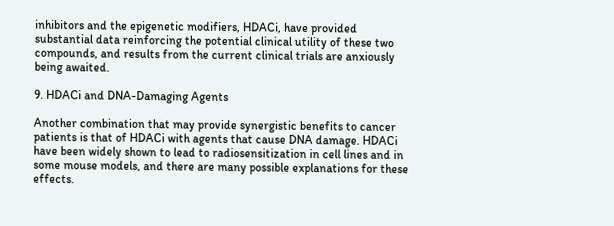inhibitors and the epigenetic modifiers, HDACi, have provided substantial data reinforcing the potential clinical utility of these two compounds, and results from the current clinical trials are anxiously being awaited.

9. HDACi and DNA-Damaging Agents

Another combination that may provide synergistic benefits to cancer patients is that of HDACi with agents that cause DNA damage. HDACi have been widely shown to lead to radiosensitization in cell lines and in some mouse models, and there are many possible explanations for these effects.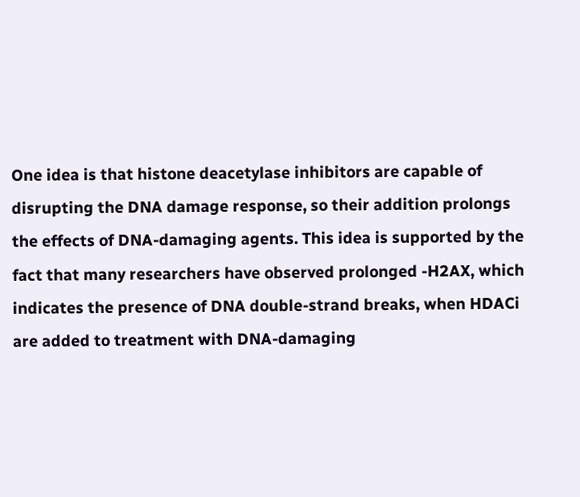One idea is that histone deacetylase inhibitors are capable of disrupting the DNA damage response, so their addition prolongs the effects of DNA-damaging agents. This idea is supported by the fact that many researchers have observed prolonged -H2AX, which indicates the presence of DNA double-strand breaks, when HDACi are added to treatment with DNA-damaging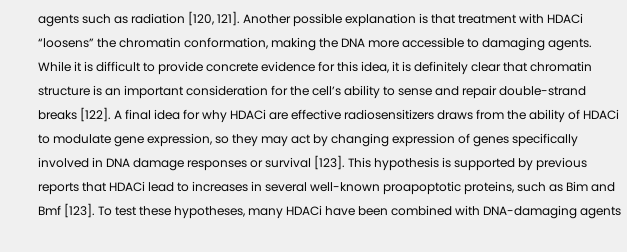agents such as radiation [120, 121]. Another possible explanation is that treatment with HDACi “loosens” the chromatin conformation, making the DNA more accessible to damaging agents. While it is difficult to provide concrete evidence for this idea, it is definitely clear that chromatin structure is an important consideration for the cell’s ability to sense and repair double-strand breaks [122]. A final idea for why HDACi are effective radiosensitizers draws from the ability of HDACi to modulate gene expression, so they may act by changing expression of genes specifically involved in DNA damage responses or survival [123]. This hypothesis is supported by previous reports that HDACi lead to increases in several well-known proapoptotic proteins, such as Bim and Bmf [123]. To test these hypotheses, many HDACi have been combined with DNA-damaging agents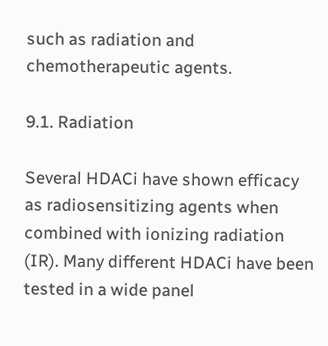such as radiation and chemotherapeutic agents.

9.1. Radiation

Several HDACi have shown efficacy as radiosensitizing agents when combined with ionizing radiation (IR). Many different HDACi have been tested in a wide panel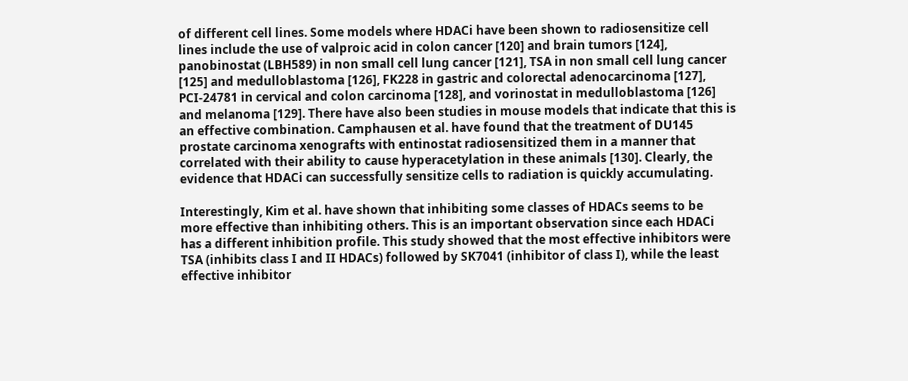of different cell lines. Some models where HDACi have been shown to radiosensitize cell lines include the use of valproic acid in colon cancer [120] and brain tumors [124], panobinostat (LBH589) in non small cell lung cancer [121], TSA in non small cell lung cancer [125] and medulloblastoma [126], FK228 in gastric and colorectal adenocarcinoma [127], PCI-24781 in cervical and colon carcinoma [128], and vorinostat in medulloblastoma [126] and melanoma [129]. There have also been studies in mouse models that indicate that this is an effective combination. Camphausen et al. have found that the treatment of DU145 prostate carcinoma xenografts with entinostat radiosensitized them in a manner that correlated with their ability to cause hyperacetylation in these animals [130]. Clearly, the evidence that HDACi can successfully sensitize cells to radiation is quickly accumulating.

Interestingly, Kim et al. have shown that inhibiting some classes of HDACs seems to be more effective than inhibiting others. This is an important observation since each HDACi has a different inhibition profile. This study showed that the most effective inhibitors were TSA (inhibits class I and II HDACs) followed by SK7041 (inhibitor of class I), while the least effective inhibitor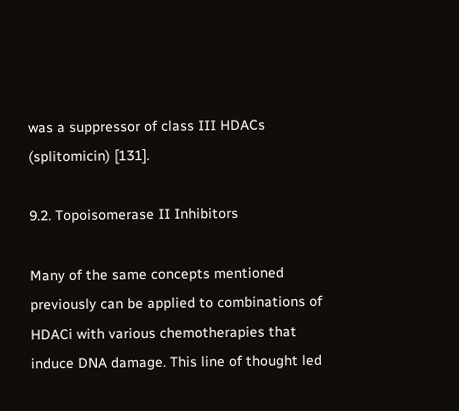was a suppressor of class III HDACs (splitomicin) [131].

9.2. Topoisomerase II Inhibitors

Many of the same concepts mentioned previously can be applied to combinations of HDACi with various chemotherapies that induce DNA damage. This line of thought led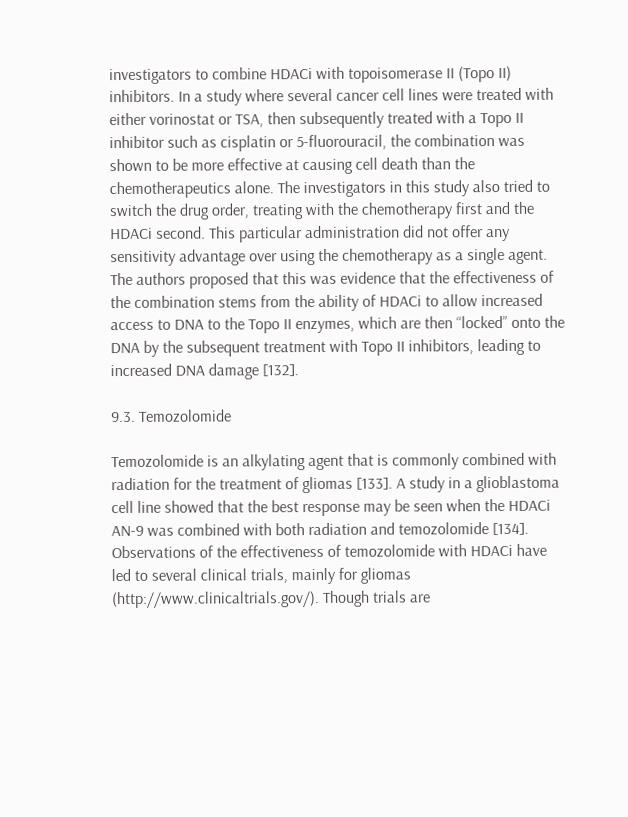investigators to combine HDACi with topoisomerase II (Topo II) inhibitors. In a study where several cancer cell lines were treated with either vorinostat or TSA, then subsequently treated with a Topo II inhibitor such as cisplatin or 5-fluorouracil, the combination was shown to be more effective at causing cell death than the chemotherapeutics alone. The investigators in this study also tried to switch the drug order, treating with the chemotherapy first and the HDACi second. This particular administration did not offer any sensitivity advantage over using the chemotherapy as a single agent. The authors proposed that this was evidence that the effectiveness of the combination stems from the ability of HDACi to allow increased access to DNA to the Topo II enzymes, which are then “locked” onto the DNA by the subsequent treatment with Topo II inhibitors, leading to increased DNA damage [132].

9.3. Temozolomide

Temozolomide is an alkylating agent that is commonly combined with radiation for the treatment of gliomas [133]. A study in a glioblastoma cell line showed that the best response may be seen when the HDACi AN-9 was combined with both radiation and temozolomide [134]. Observations of the effectiveness of temozolomide with HDACi have led to several clinical trials, mainly for gliomas (http://www.clinicaltrials.gov/). Though trials are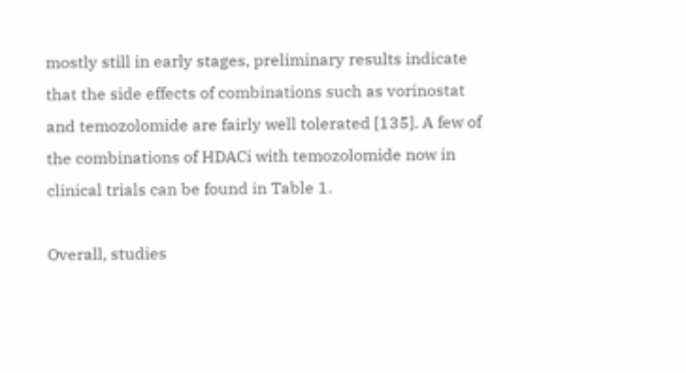mostly still in early stages, preliminary results indicate that the side effects of combinations such as vorinostat and temozolomide are fairly well tolerated [135]. A few of the combinations of HDACi with temozolomide now in clinical trials can be found in Table 1.

Overall, studies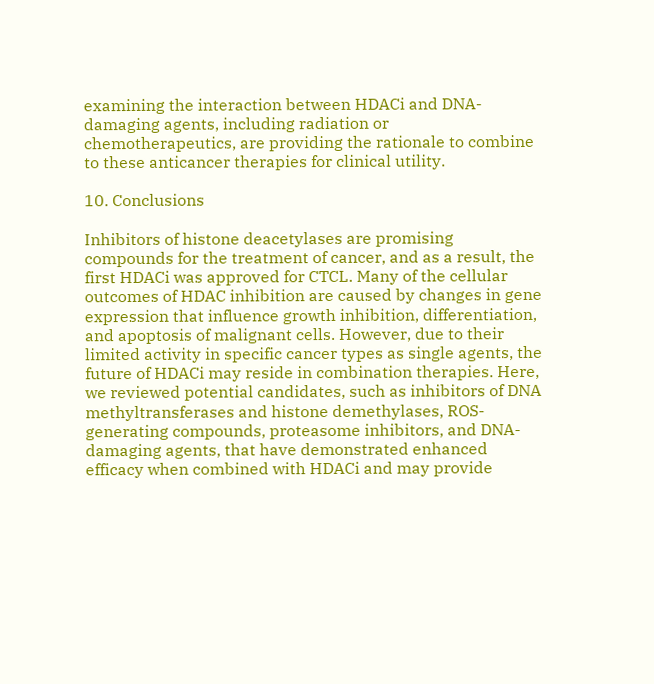examining the interaction between HDACi and DNA-damaging agents, including radiation or chemotherapeutics, are providing the rationale to combine to these anticancer therapies for clinical utility.

10. Conclusions

Inhibitors of histone deacetylases are promising compounds for the treatment of cancer, and as a result, the first HDACi was approved for CTCL. Many of the cellular outcomes of HDAC inhibition are caused by changes in gene expression that influence growth inhibition, differentiation, and apoptosis of malignant cells. However, due to their limited activity in specific cancer types as single agents, the future of HDACi may reside in combination therapies. Here, we reviewed potential candidates, such as inhibitors of DNA methyltransferases and histone demethylases, ROS-generating compounds, proteasome inhibitors, and DNA-damaging agents, that have demonstrated enhanced efficacy when combined with HDACi and may provide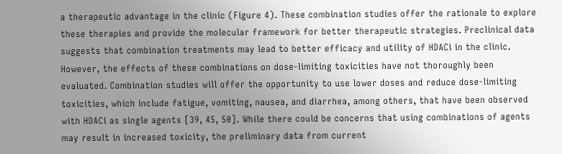a therapeutic advantage in the clinic (Figure 4). These combination studies offer the rationale to explore these therapies and provide the molecular framework for better therapeutic strategies. Preclinical data suggests that combination treatments may lead to better efficacy and utility of HDACi in the clinic. However, the effects of these combinations on dose-limiting toxicities have not thoroughly been evaluated. Combination studies will offer the opportunity to use lower doses and reduce dose-limiting toxicities, which include fatigue, vomiting, nausea, and diarrhea, among others, that have been observed with HDACi as single agents [39, 45, 50]. While there could be concerns that using combinations of agents may result in increased toxicity, the preliminary data from current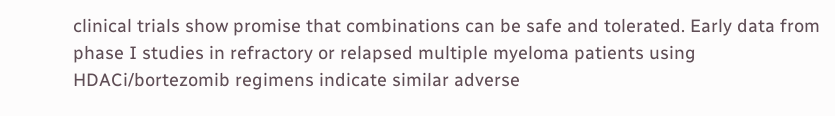clinical trials show promise that combinations can be safe and tolerated. Early data from phase I studies in refractory or relapsed multiple myeloma patients using HDACi/bortezomib regimens indicate similar adverse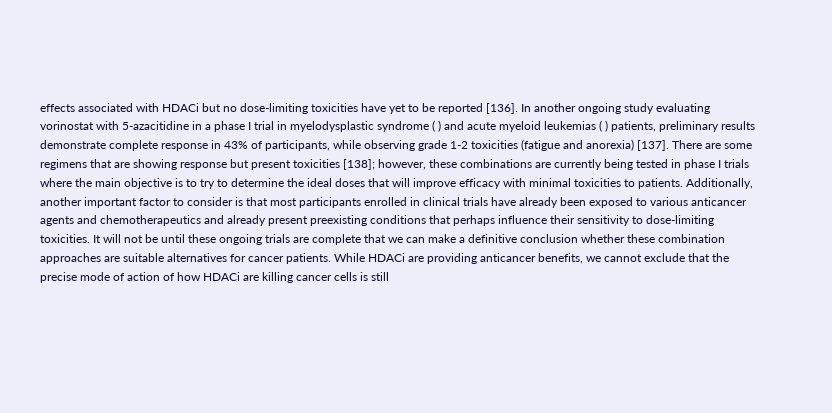effects associated with HDACi but no dose-limiting toxicities have yet to be reported [136]. In another ongoing study evaluating vorinostat with 5-azacitidine in a phase I trial in myelodysplastic syndrome ( ) and acute myeloid leukemias ( ) patients, preliminary results demonstrate complete response in 43% of participants, while observing grade 1-2 toxicities (fatigue and anorexia) [137]. There are some regimens that are showing response but present toxicities [138]; however, these combinations are currently being tested in phase I trials where the main objective is to try to determine the ideal doses that will improve efficacy with minimal toxicities to patients. Additionally, another important factor to consider is that most participants enrolled in clinical trials have already been exposed to various anticancer agents and chemotherapeutics and already present preexisting conditions that perhaps influence their sensitivity to dose-limiting toxicities. It will not be until these ongoing trials are complete that we can make a definitive conclusion whether these combination approaches are suitable alternatives for cancer patients. While HDACi are providing anticancer benefits, we cannot exclude that the precise mode of action of how HDACi are killing cancer cells is still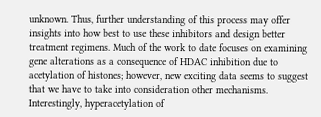unknown. Thus, further understanding of this process may offer insights into how best to use these inhibitors and design better treatment regimens. Much of the work to date focuses on examining gene alterations as a consequence of HDAC inhibition due to acetylation of histones; however, new exciting data seems to suggest that we have to take into consideration other mechanisms. Interestingly, hyperacetylation of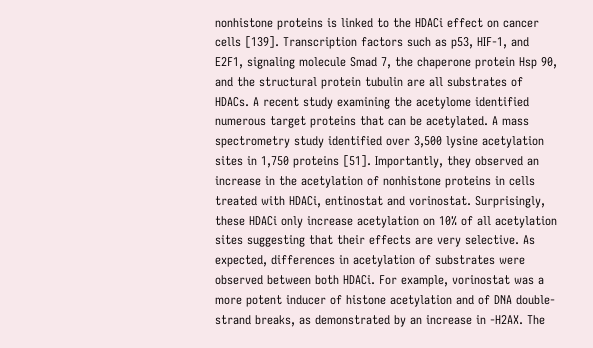nonhistone proteins is linked to the HDACi effect on cancer cells [139]. Transcription factors such as p53, HIF-1, and E2F1, signaling molecule Smad 7, the chaperone protein Hsp 90, and the structural protein tubulin are all substrates of HDACs. A recent study examining the acetylome identified numerous target proteins that can be acetylated. A mass spectrometry study identified over 3,500 lysine acetylation sites in 1,750 proteins [51]. Importantly, they observed an increase in the acetylation of nonhistone proteins in cells treated with HDACi, entinostat and vorinostat. Surprisingly, these HDACi only increase acetylation on 10% of all acetylation sites suggesting that their effects are very selective. As expected, differences in acetylation of substrates were observed between both HDACi. For example, vorinostat was a more potent inducer of histone acetylation and of DNA double-strand breaks, as demonstrated by an increase in -H2AX. The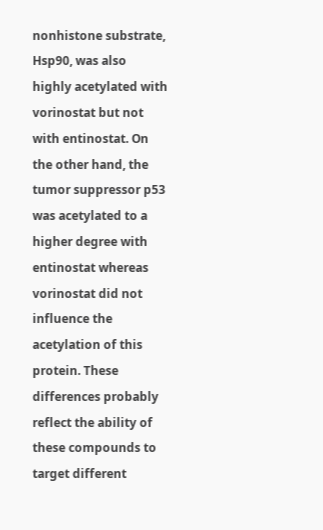nonhistone substrate, Hsp90, was also highly acetylated with vorinostat but not with entinostat. On the other hand, the tumor suppressor p53 was acetylated to a higher degree with entinostat whereas vorinostat did not influence the acetylation of this protein. These differences probably reflect the ability of these compounds to target different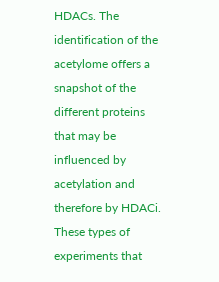HDACs. The identification of the acetylome offers a snapshot of the different proteins that may be influenced by acetylation and therefore by HDACi. These types of experiments that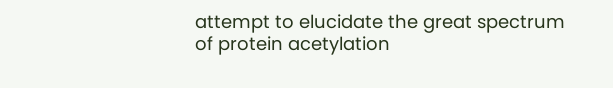attempt to elucidate the great spectrum of protein acetylation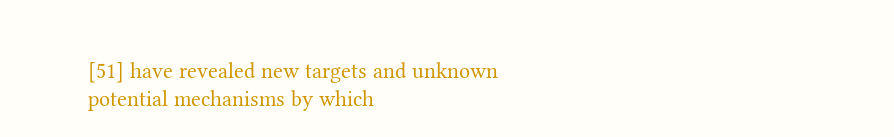[51] have revealed new targets and unknown potential mechanisms by which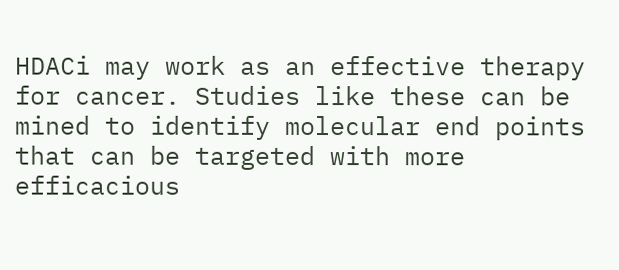HDACi may work as an effective therapy for cancer. Studies like these can be mined to identify molecular end points that can be targeted with more efficacious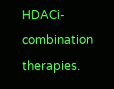HDACi-combination therapies.